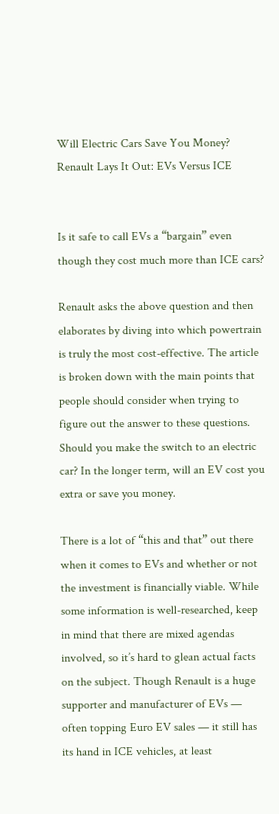Will Electric Cars Save You Money? Renault Lays It Out: EVs Versus ICE


Is it safe to call EVs a “bargain” even though they cost much more than ICE cars?

Renault asks the above question and then elaborates by diving into which powertrain is truly the most cost-effective. The article is broken down with the main points that people should consider when trying to figure out the answer to these questions. Should you make the switch to an electric car? In the longer term, will an EV cost you extra or save you money.

There is a lot of “this and that” out there when it comes to EVs and whether or not the investment is financially viable. While some information is well-researched, keep in mind that there are mixed agendas involved, so it’s hard to glean actual facts on the subject. Though Renault is a huge supporter and manufacturer of EVs — often topping Euro EV sales — it still has its hand in ICE vehicles, at least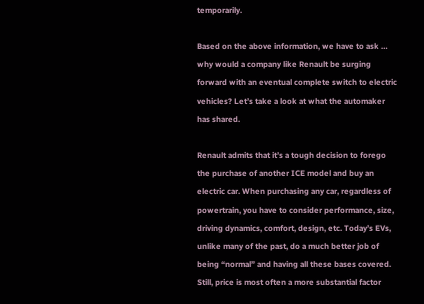temporarily.

Based on the above information, we have to ask … why would a company like Renault be surging forward with an eventual complete switch to electric vehicles? Let’s take a look at what the automaker has shared.

Renault admits that it’s a tough decision to forego the purchase of another ICE model and buy an electric car. When purchasing any car, regardless of powertrain, you have to consider performance, size, driving dynamics, comfort, design, etc. Today’s EVs, unlike many of the past, do a much better job of being “normal” and having all these bases covered. Still, price is most often a more substantial factor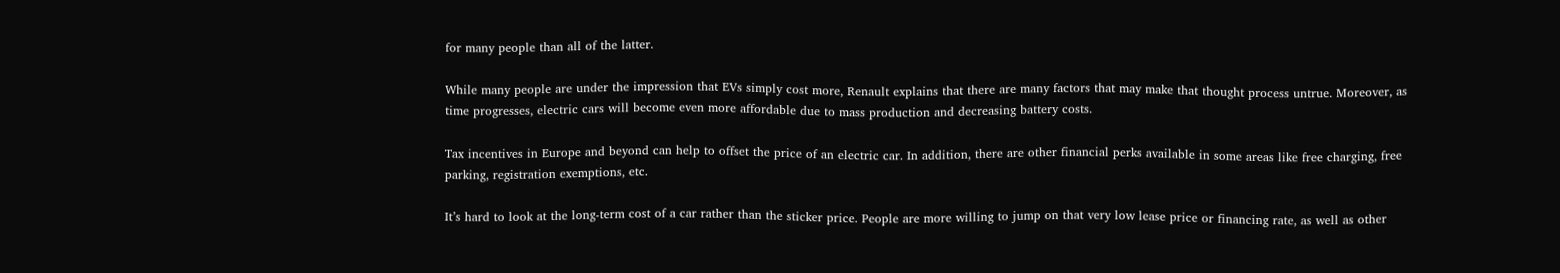for many people than all of the latter.

While many people are under the impression that EVs simply cost more, Renault explains that there are many factors that may make that thought process untrue. Moreover, as time progresses, electric cars will become even more affordable due to mass production and decreasing battery costs.

Tax incentives in Europe and beyond can help to offset the price of an electric car. In addition, there are other financial perks available in some areas like free charging, free parking, registration exemptions, etc.

It’s hard to look at the long-term cost of a car rather than the sticker price. People are more willing to jump on that very low lease price or financing rate, as well as other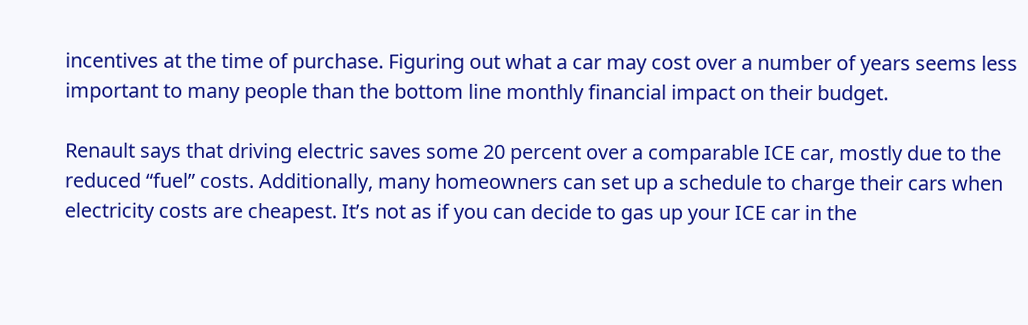incentives at the time of purchase. Figuring out what a car may cost over a number of years seems less important to many people than the bottom line monthly financial impact on their budget.

Renault says that driving electric saves some 20 percent over a comparable ICE car, mostly due to the reduced “fuel” costs. Additionally, many homeowners can set up a schedule to charge their cars when electricity costs are cheapest. It’s not as if you can decide to gas up your ICE car in the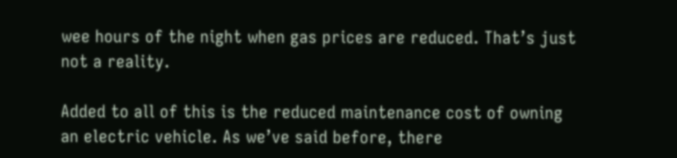wee hours of the night when gas prices are reduced. That’s just not a reality.

Added to all of this is the reduced maintenance cost of owning an electric vehicle. As we’ve said before, there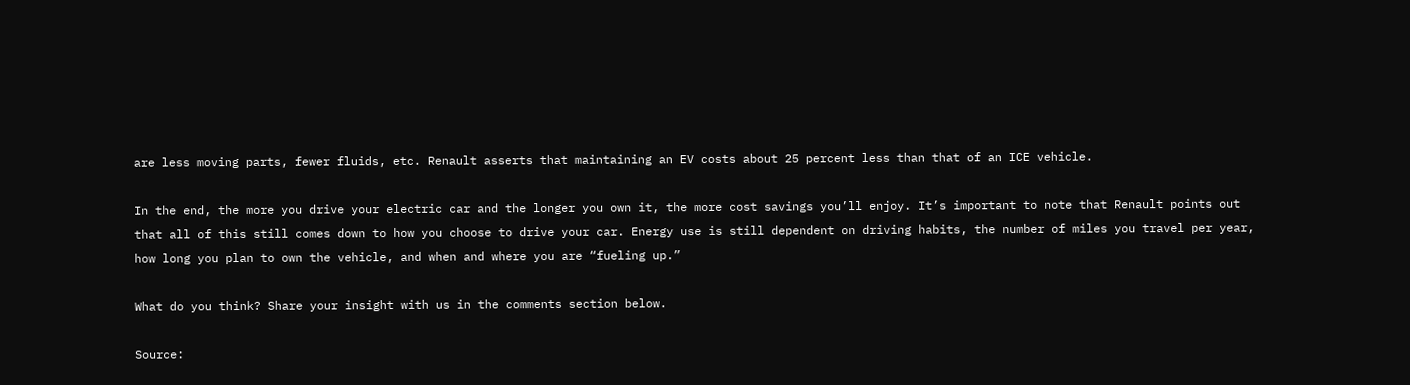are less moving parts, fewer fluids, etc. Renault asserts that maintaining an EV costs about 25 percent less than that of an ICE vehicle.

In the end, the more you drive your electric car and the longer you own it, the more cost savings you’ll enjoy. It’s important to note that Renault points out that all of this still comes down to how you choose to drive your car. Energy use is still dependent on driving habits, the number of miles you travel per year, how long you plan to own the vehicle, and when and where you are “fueling up.”

What do you think? Share your insight with us in the comments section below.

Source: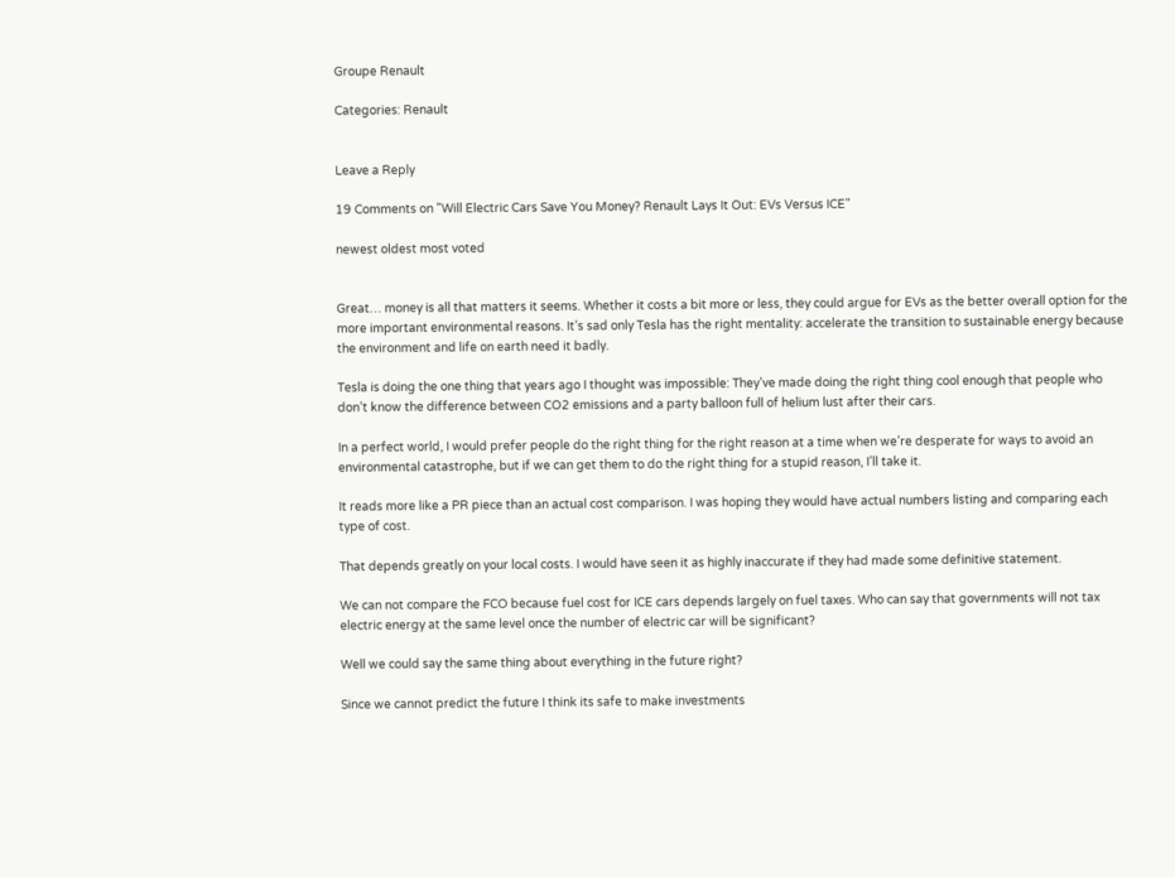Groupe Renault

Categories: Renault


Leave a Reply

19 Comments on "Will Electric Cars Save You Money? Renault Lays It Out: EVs Versus ICE"

newest oldest most voted


Great… money is all that matters it seems. Whether it costs a bit more or less, they could argue for EVs as the better overall option for the more important environmental reasons. It’s sad only Tesla has the right mentality: accelerate the transition to sustainable energy because the environment and life on earth need it badly.

Tesla is doing the one thing that years ago I thought was impossible: They’ve made doing the right thing cool enough that people who don’t know the difference between CO2 emissions and a party balloon full of helium lust after their cars.

In a perfect world, I would prefer people do the right thing for the right reason at a time when we’re desperate for ways to avoid an environmental catastrophe, but if we can get them to do the right thing for a stupid reason, I’ll take it.

It reads more like a PR piece than an actual cost comparison. I was hoping they would have actual numbers listing and comparing each type of cost.

That depends greatly on your local costs. I would have seen it as highly inaccurate if they had made some definitive statement.

We can not compare the FCO because fuel cost for ICE cars depends largely on fuel taxes. Who can say that governments will not tax electric energy at the same level once the number of electric car will be significant?

Well we could say the same thing about everything in the future right?

Since we cannot predict the future I think its safe to make investments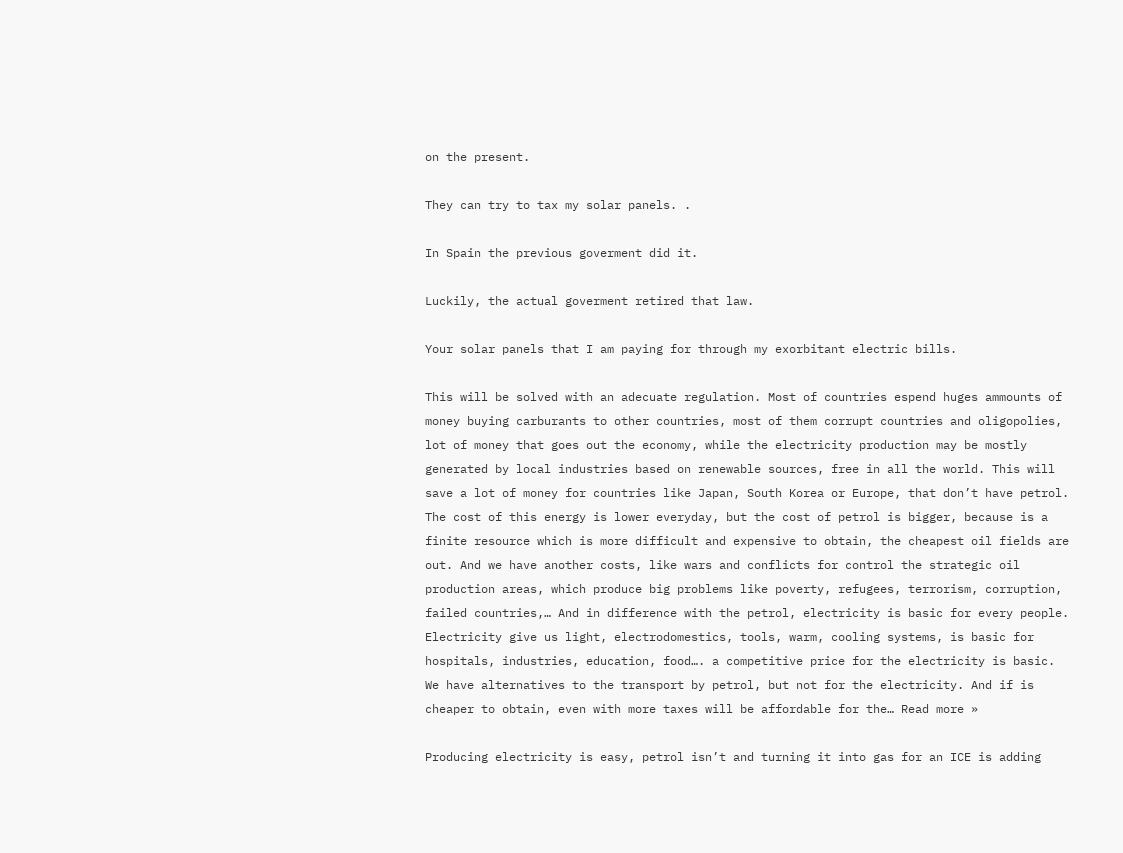on the present.

They can try to tax my solar panels. .

In Spain the previous goverment did it.

Luckily, the actual goverment retired that law.

Your solar panels that I am paying for through my exorbitant electric bills.

This will be solved with an adecuate regulation. Most of countries espend huges ammounts of money buying carburants to other countries, most of them corrupt countries and oligopolies, lot of money that goes out the economy, while the electricity production may be mostly generated by local industries based on renewable sources, free in all the world. This will save a lot of money for countries like Japan, South Korea or Europe, that don’t have petrol. The cost of this energy is lower everyday, but the cost of petrol is bigger, because is a finite resource which is more difficult and expensive to obtain, the cheapest oil fields are out. And we have another costs, like wars and conflicts for control the strategic oil production areas, which produce big problems like poverty, refugees, terrorism, corruption, failed countries,… And in difference with the petrol, electricity is basic for every people. Electricity give us light, electrodomestics, tools, warm, cooling systems, is basic for hospitals, industries, education, food…. a competitive price for the electricity is basic. We have alternatives to the transport by petrol, but not for the electricity. And if is cheaper to obtain, even with more taxes will be affordable for the… Read more »

Producing electricity is easy, petrol isn’t and turning it into gas for an ICE is adding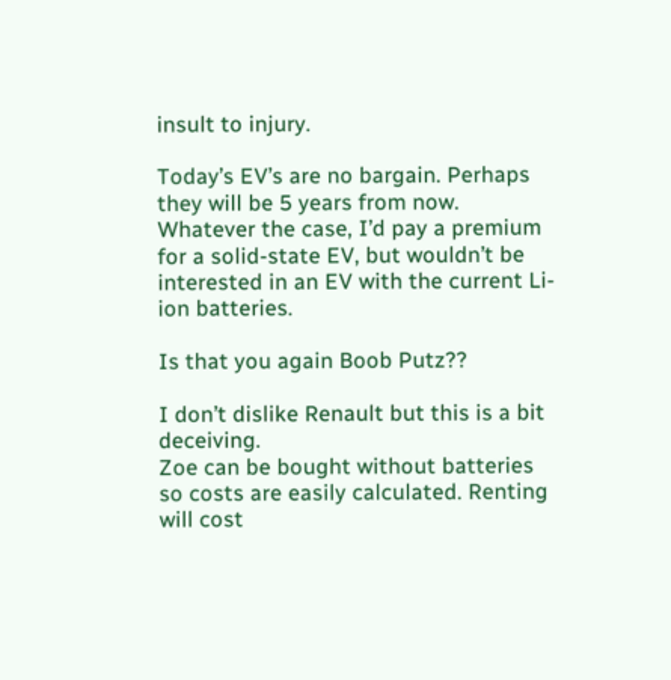insult to injury.

Today’s EV’s are no bargain. Perhaps they will be 5 years from now. Whatever the case, I’d pay a premium for a solid-state EV, but wouldn’t be interested in an EV with the current Li-ion batteries.

Is that you again Boob Putz??

I don’t dislike Renault but this is a bit deceiving.
Zoe can be bought without batteries so costs are easily calculated. Renting will cost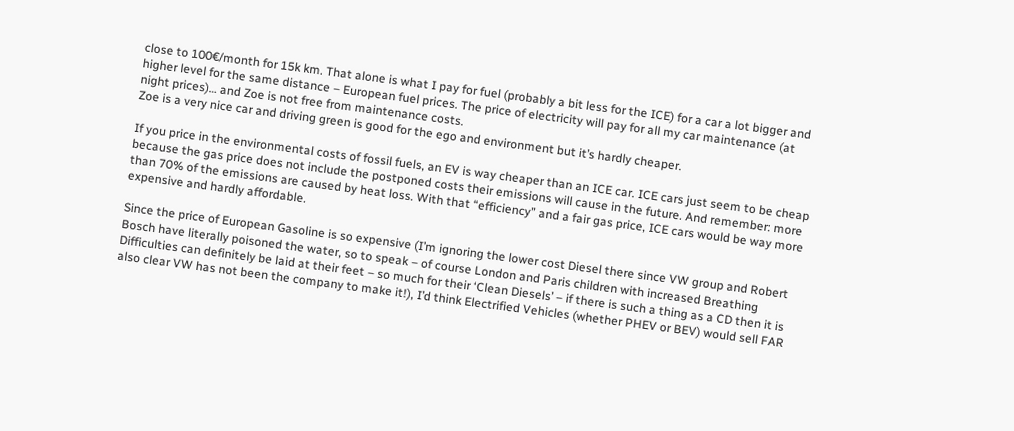close to 100€/month for 15k km. That alone is what I pay for fuel (probably a bit less for the ICE) for a car a lot bigger and higher level for the same distance – European fuel prices. The price of electricity will pay for all my car maintenance (at night prices)… and Zoe is not free from maintenance costs.
Zoe is a very nice car and driving green is good for the ego and environment but it’s hardly cheaper.

If you price in the environmental costs of fossil fuels, an EV is way cheaper than an ICE car. ICE cars just seem to be cheap because the gas price does not include the postponed costs their emissions will cause in the future. And remember: more than 70% of the emissions are caused by heat loss. With that “efficiency” and a fair gas price, ICE cars would be way more expensive and hardly affordable.

Since the price of European Gasoline is so expensive (I’m ignoring the lower cost Diesel there since VW group and Robert Bosch have literally poisoned the water, so to speak – of course London and Paris children with increased Breathing Difficulties can definitely be laid at their feet – so much for their ‘Clean Diesels’ – if there is such a thing as a CD then it is also clear VW has not been the company to make it!), I’d think Electrified Vehicles (whether PHEV or BEV) would sell FAR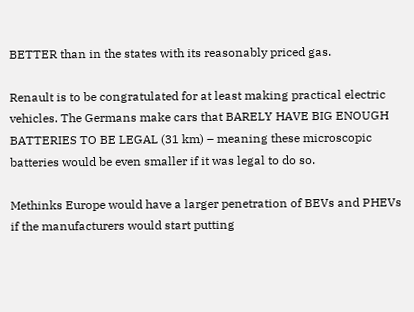BETTER than in the states with its reasonably priced gas.

Renault is to be congratulated for at least making practical electric vehicles. The Germans make cars that BARELY HAVE BIG ENOUGH BATTERIES TO BE LEGAL (31 km) – meaning these microscopic batteries would be even smaller if it was legal to do so.

Methinks Europe would have a larger penetration of BEVs and PHEVs if the manufacturers would start putting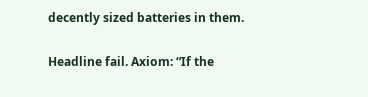decently sized batteries in them.

Headline fail. Axiom: “If the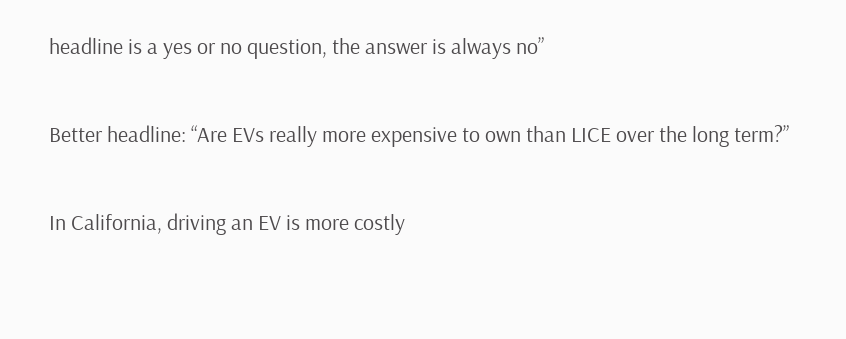headline is a yes or no question, the answer is always no”

Better headline: “Are EVs really more expensive to own than LICE over the long term?”

In California, driving an EV is more costly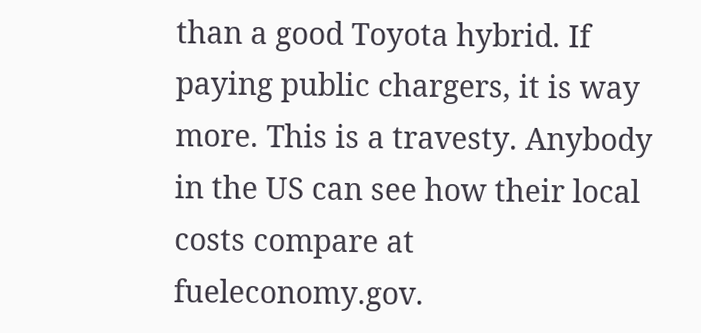than a good Toyota hybrid. If paying public chargers, it is way more. This is a travesty. Anybody in the US can see how their local costs compare at fueleconomy.gov.